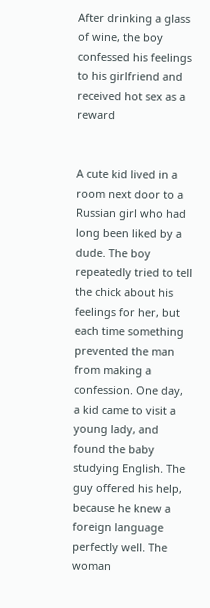After drinking a glass of wine, the boy confessed his feelings to his girlfriend and received hot sex as a reward


A cute kid lived in a room next door to a Russian girl who had long been liked by a dude. The boy repeatedly tried to tell the chick about his feelings for her, but each time something prevented the man from making a confession. One day, a kid came to visit a young lady, and found the baby studying English. The guy offered his help, because he knew a foreign language perfectly well. The woman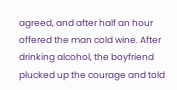agreed, and after half an hour offered the man cold wine. After drinking alcohol, the boyfriend plucked up the courage and told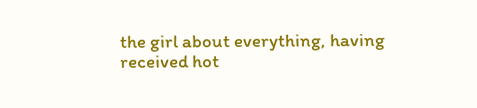the girl about everything, having received hot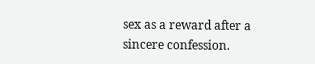sex as a reward after a sincere confession.